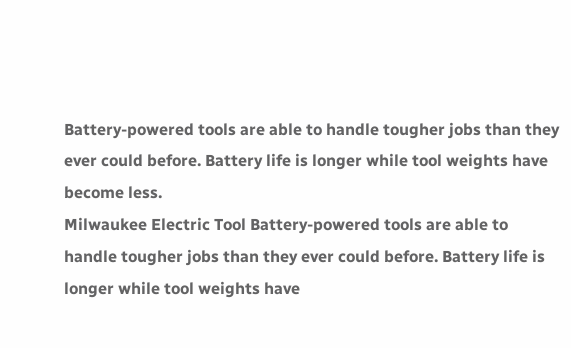Battery-powered tools are able to handle tougher jobs than they ever could before. Battery life is longer while tool weights have become less.
Milwaukee Electric Tool Battery-powered tools are able to handle tougher jobs than they ever could before. Battery life is longer while tool weights have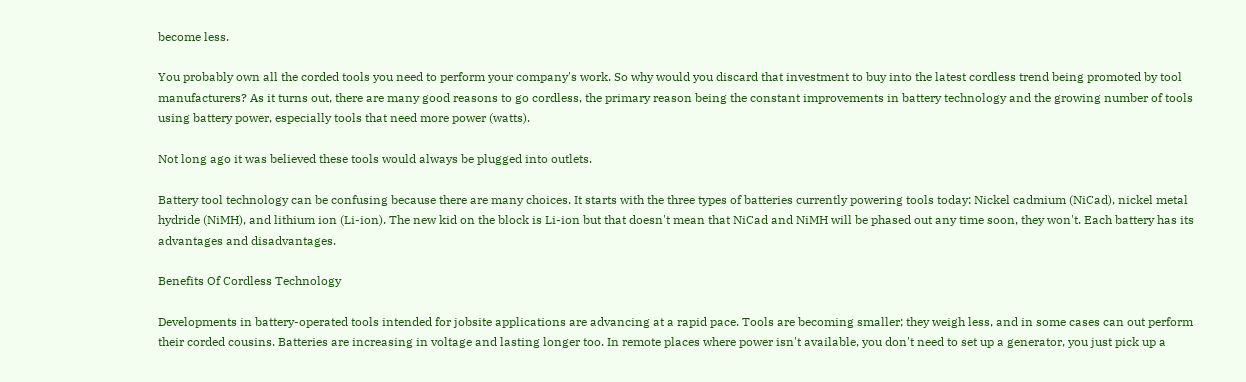become less.

You probably own all the corded tools you need to perform your company's work. So why would you discard that investment to buy into the latest cordless trend being promoted by tool manufacturers? As it turns out, there are many good reasons to go cordless, the primary reason being the constant improvements in battery technology and the growing number of tools using battery power, especially tools that need more power (watts).

Not long ago it was believed these tools would always be plugged into outlets.

Battery tool technology can be confusing because there are many choices. It starts with the three types of batteries currently powering tools today: Nickel cadmium (NiCad), nickel metal hydride (NiMH), and lithium ion (Li-ion). The new kid on the block is Li-ion but that doesn't mean that NiCad and NiMH will be phased out any time soon, they won't. Each battery has its advantages and disadvantages.

Benefits Of Cordless Technology

Developments in battery-operated tools intended for jobsite applications are advancing at a rapid pace. Tools are becoming smaller; they weigh less, and in some cases can out perform their corded cousins. Batteries are increasing in voltage and lasting longer too. In remote places where power isn't available, you don't need to set up a generator, you just pick up a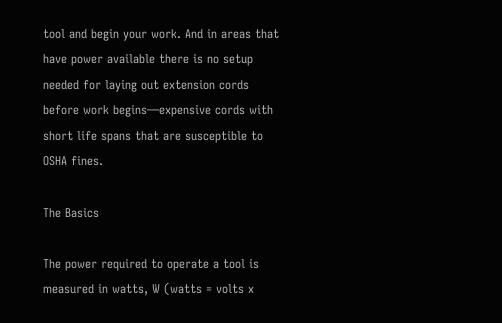tool and begin your work. And in areas that have power available there is no setup needed for laying out extension cords before work begins—expensive cords with short life spans that are susceptible to OSHA fines.

The Basics

The power required to operate a tool is measured in watts, W (watts = volts x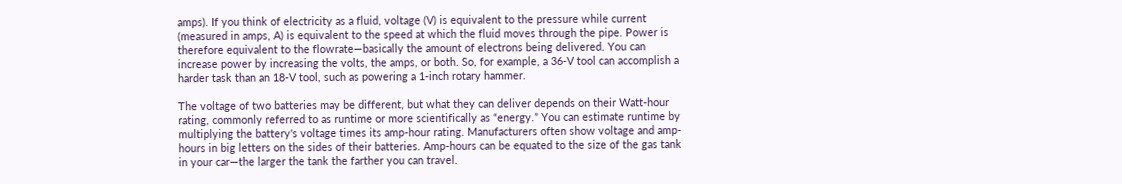amps). If you think of electricity as a fluid, voltage (V) is equivalent to the pressure while current (measured in amps, A) is equivalent to the speed at which the fluid moves through the pipe. Power is therefore equivalent to the flowrate—basically the amount of electrons being delivered. You can increase power by increasing the volts, the amps, or both. So, for example, a 36-V tool can accomplish a harder task than an 18-V tool, such as powering a 1-inch rotary hammer.

The voltage of two batteries may be different, but what they can deliver depends on their Watt-hour rating, commonly referred to as runtime or more scientifically as “energy.” You can estimate runtime by multiplying the battery's voltage times its amp-hour rating. Manufacturers often show voltage and amp-hours in big letters on the sides of their batteries. Amp-hours can be equated to the size of the gas tank in your car—the larger the tank the farther you can travel.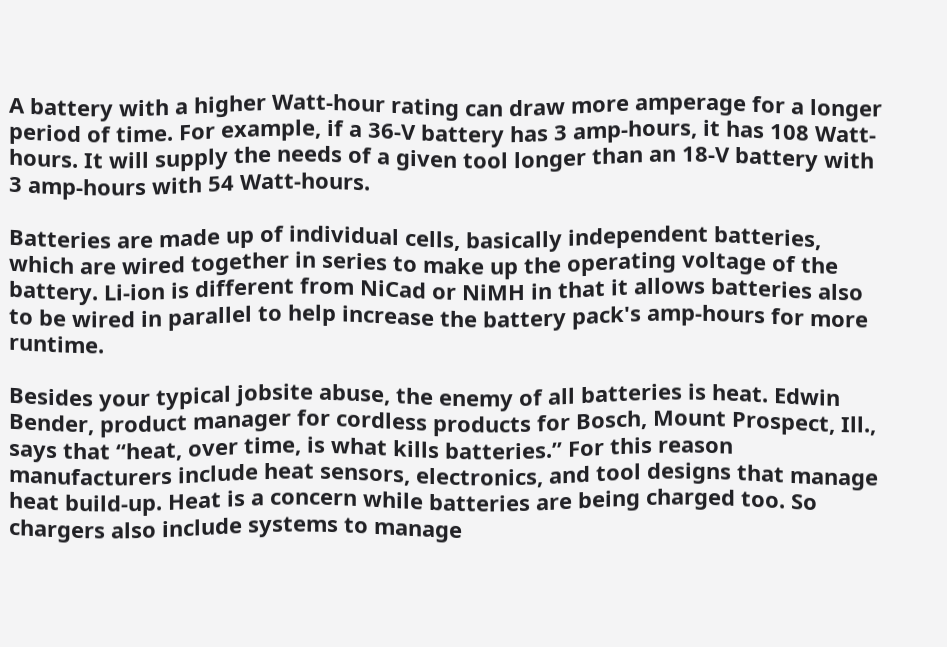A battery with a higher Watt-hour rating can draw more amperage for a longer period of time. For example, if a 36-V battery has 3 amp-hours, it has 108 Watt-hours. It will supply the needs of a given tool longer than an 18-V battery with 3 amp-hours with 54 Watt-hours.

Batteries are made up of individual cells, basically independent batteries, which are wired together in series to make up the operating voltage of the battery. Li-ion is different from NiCad or NiMH in that it allows batteries also to be wired in parallel to help increase the battery pack's amp-hours for more runtime.

Besides your typical jobsite abuse, the enemy of all batteries is heat. Edwin Bender, product manager for cordless products for Bosch, Mount Prospect, Ill., says that “heat, over time, is what kills batteries.” For this reason manufacturers include heat sensors, electronics, and tool designs that manage heat build-up. Heat is a concern while batteries are being charged too. So chargers also include systems to manage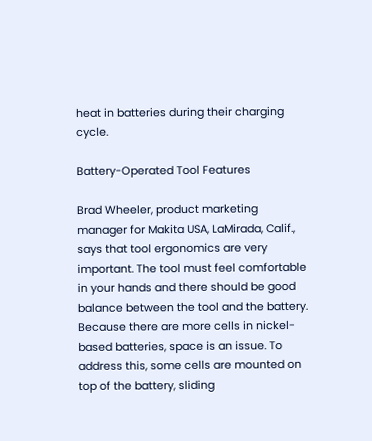heat in batteries during their charging cycle.

Battery-Operated Tool Features

Brad Wheeler, product marketing manager for Makita USA, LaMirada, Calif., says that tool ergonomics are very important. The tool must feel comfortable in your hands and there should be good balance between the tool and the battery. Because there are more cells in nickel-based batteries, space is an issue. To address this, some cells are mounted on top of the battery, sliding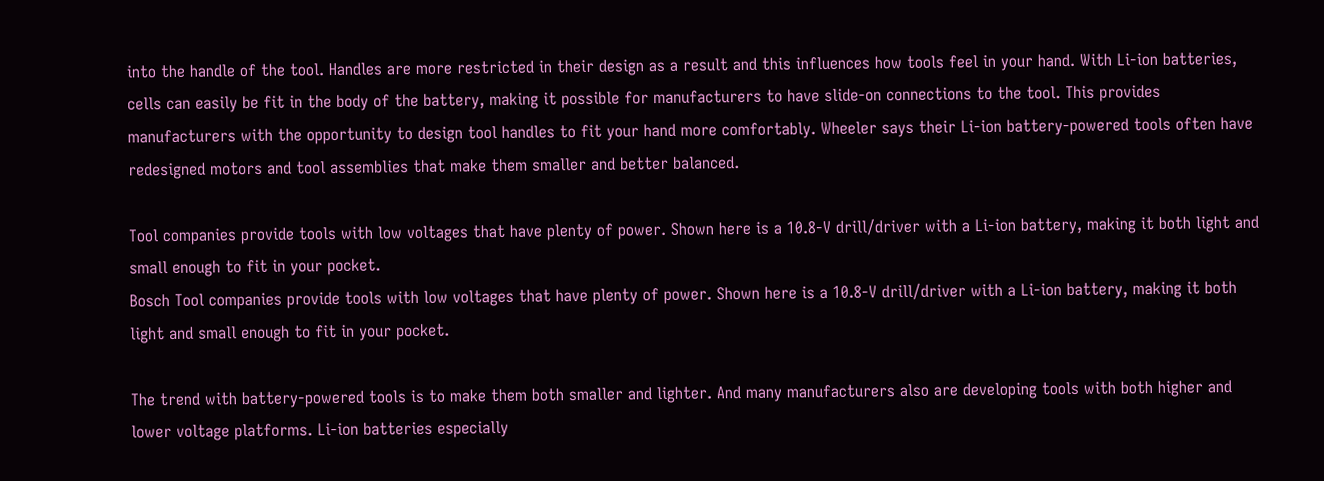into the handle of the tool. Handles are more restricted in their design as a result and this influences how tools feel in your hand. With Li-ion batteries, cells can easily be fit in the body of the battery, making it possible for manufacturers to have slide-on connections to the tool. This provides manufacturers with the opportunity to design tool handles to fit your hand more comfortably. Wheeler says their Li-ion battery-powered tools often have redesigned motors and tool assemblies that make them smaller and better balanced.

Tool companies provide tools with low voltages that have plenty of power. Shown here is a 10.8-V drill/driver with a Li-ion battery, making it both light and small enough to fit in your pocket.
Bosch Tool companies provide tools with low voltages that have plenty of power. Shown here is a 10.8-V drill/driver with a Li-ion battery, making it both light and small enough to fit in your pocket.

The trend with battery-powered tools is to make them both smaller and lighter. And many manufacturers also are developing tools with both higher and lower voltage platforms. Li-ion batteries especially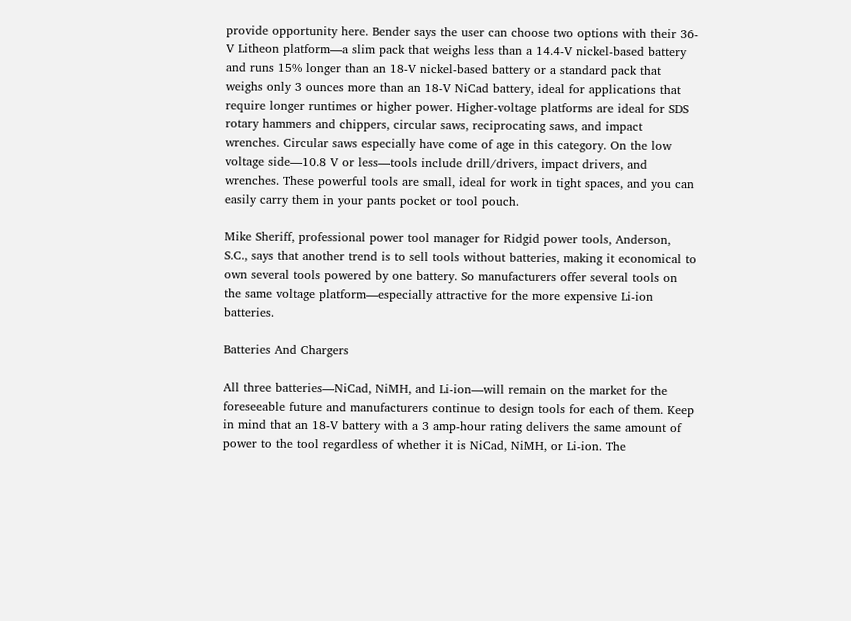provide opportunity here. Bender says the user can choose two options with their 36-V Litheon platform—a slim pack that weighs less than a 14.4-V nickel-based battery and runs 15% longer than an 18-V nickel-based battery or a standard pack that weighs only 3 ounces more than an 18-V NiCad battery, ideal for applications that require longer runtimes or higher power. Higher-voltage platforms are ideal for SDS rotary hammers and chippers, circular saws, reciprocating saws, and impact wrenches. Circular saws especially have come of age in this category. On the low voltage side—10.8 V or less—tools include drill/drivers, impact drivers, and wrenches. These powerful tools are small, ideal for work in tight spaces, and you can easily carry them in your pants pocket or tool pouch.

Mike Sheriff, professional power tool manager for Ridgid power tools, Anderson, S.C., says that another trend is to sell tools without batteries, making it economical to own several tools powered by one battery. So manufacturers offer several tools on the same voltage platform—especially attractive for the more expensive Li-ion batteries.

Batteries And Chargers

All three batteries—NiCad, NiMH, and Li-ion—will remain on the market for the foreseeable future and manufacturers continue to design tools for each of them. Keep in mind that an 18-V battery with a 3 amp-hour rating delivers the same amount of power to the tool regardless of whether it is NiCad, NiMH, or Li-ion. The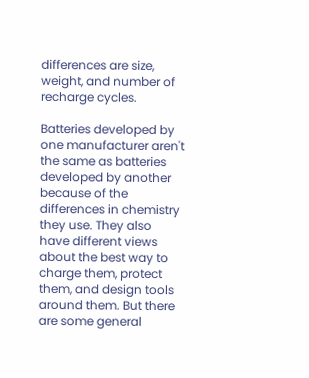differences are size, weight, and number of recharge cycles.

Batteries developed by one manufacturer aren't the same as batteries developed by another because of the differences in chemistry they use. They also have different views about the best way to charge them, protect them, and design tools around them. But there are some general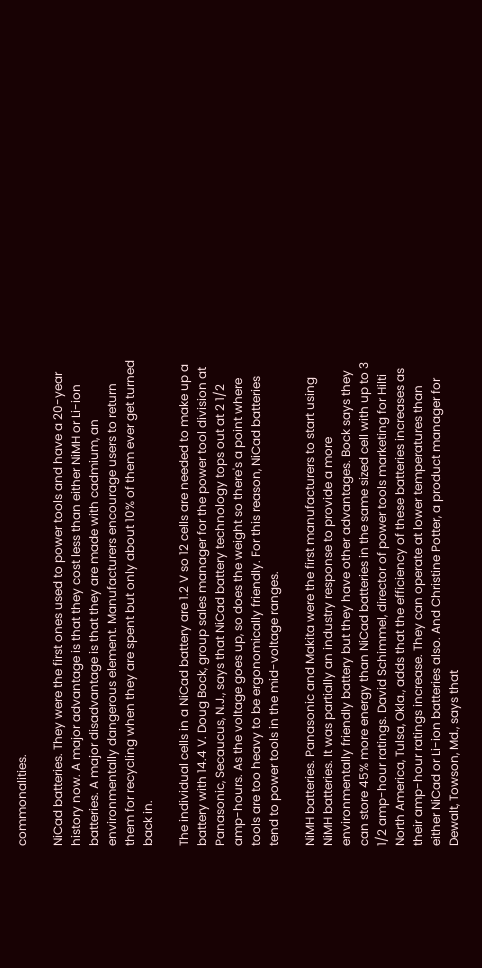commonalities.

NiCad batteries. They were the first ones used to power tools and have a 20-year history now. A major advantage is that they cost less than either NiMH or Li-ion batteries. A major disadvantage is that they are made with cadmium, an environmentally dangerous element. Manufacturers encourage users to return them for recycling when they are spent but only about 10% of them ever get turned back in.

The individual cells in a NiCad battery are 1.2 V so 12 cells are needed to make up a battery with 14.4 V. Doug Bock, group sales manager for the power tool division at Panasonic, Secaucus, N.J., says that NiCad battery technology tops out at 2 1/2 amp-hours. As the voltage goes up, so does the weight so there's a point where tools are too heavy to be ergonomically friendly. For this reason, NiCad batteries tend to power tools in the mid-voltage ranges.

NiMH batteries. Panasonic and Makita were the first manufacturers to start using NiMH batteries. It was partially an industry response to provide a more environmentally friendly battery but they have other advantages. Bock says they can store 45% more energy than NiCad batteries in the same sized cell with up to 3 1/2 amp-hour ratings. David Schimmel, director of power tools marketing for Hilti North America, Tulsa, Okla., adds that the efficiency of these batteries increases as their amp-hour ratings increase. They can operate at lower temperatures than either NiCad or Li-ion batteries also. And Christine Potter, a product manager for Dewalt, Towson, Md., says that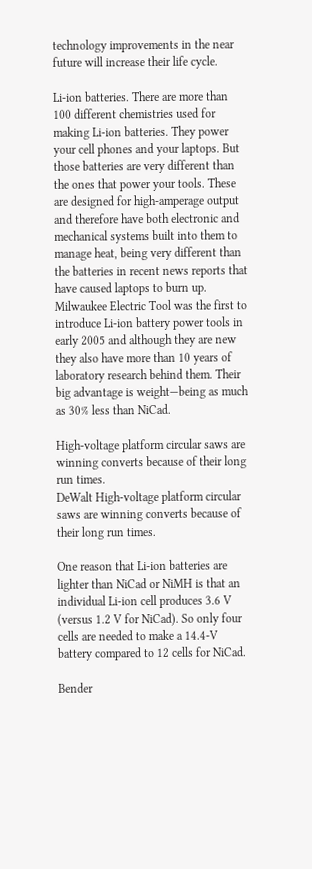technology improvements in the near future will increase their life cycle.

Li-ion batteries. There are more than 100 different chemistries used for making Li-ion batteries. They power your cell phones and your laptops. But those batteries are very different than the ones that power your tools. These are designed for high-amperage output and therefore have both electronic and mechanical systems built into them to manage heat, being very different than the batteries in recent news reports that have caused laptops to burn up. Milwaukee Electric Tool was the first to introduce Li-ion battery power tools in early 2005 and although they are new they also have more than 10 years of laboratory research behind them. Their big advantage is weight—being as much as 30% less than NiCad.

High-voltage platform circular saws are winning converts because of their long run times.
DeWalt High-voltage platform circular saws are winning converts because of their long run times.

One reason that Li-ion batteries are lighter than NiCad or NiMH is that an individual Li-ion cell produces 3.6 V (versus 1.2 V for NiCad). So only four cells are needed to make a 14.4-V battery compared to 12 cells for NiCad.

Bender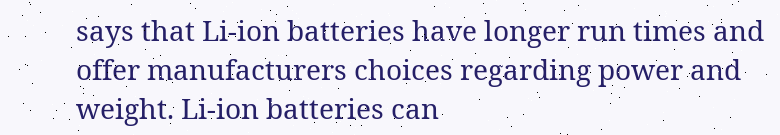says that Li-ion batteries have longer run times and offer manufacturers choices regarding power and weight. Li-ion batteries can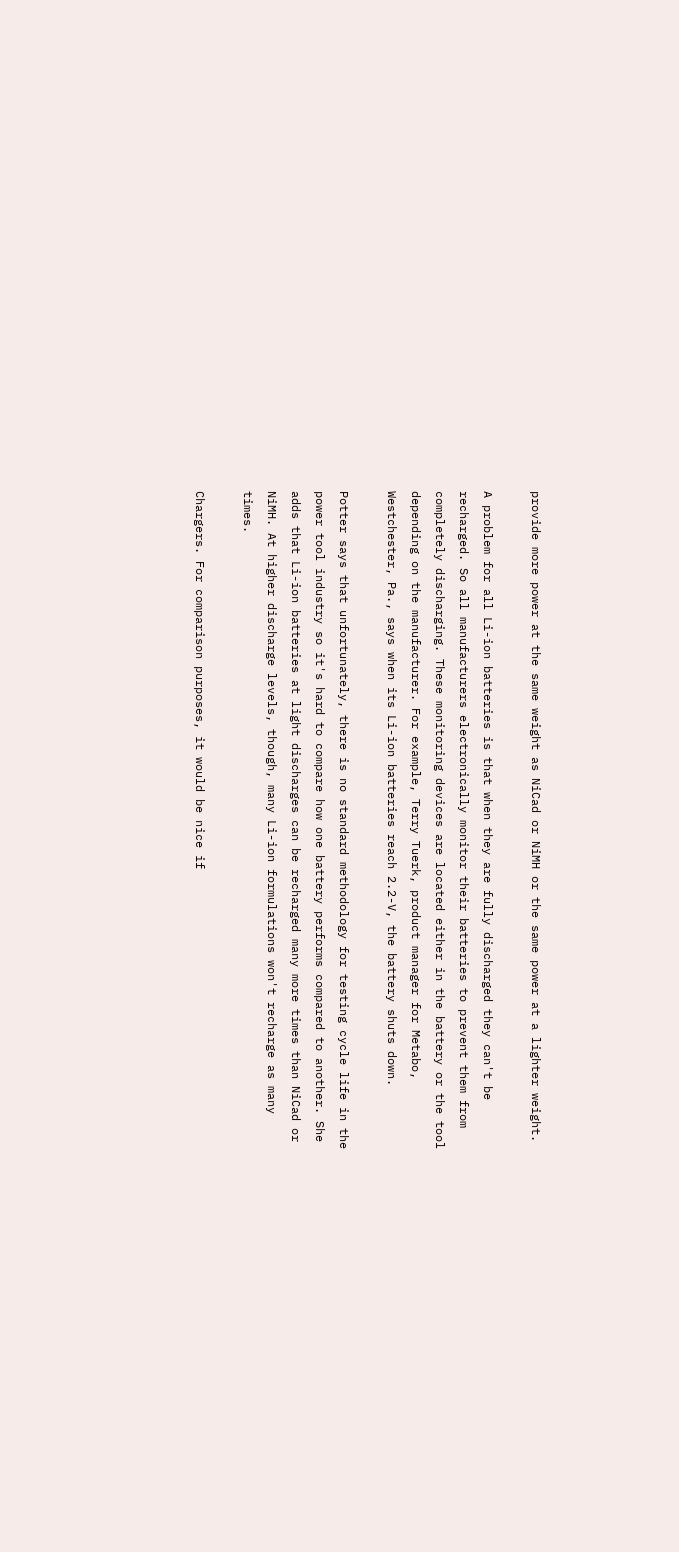provide more power at the same weight as NiCad or NiMH or the same power at a lighter weight.

A problem for all Li-ion batteries is that when they are fully discharged they can't be recharged. So all manufacturers electronically monitor their batteries to prevent them from completely discharging. These monitoring devices are located either in the battery or the tool depending on the manufacturer. For example, Terry Tuerk, product manager for Metabo, Westchester, Pa., says when its Li-ion batteries reach 2.2-V, the battery shuts down.

Potter says that unfortunately, there is no standard methodology for testing cycle life in the power tool industry so it's hard to compare how one battery performs compared to another. She adds that Li-ion batteries at light discharges can be recharged many more times than NiCad or NiMH. At higher discharge levels, though, many Li-ion formulations won't recharge as many times.

Chargers. For comparison purposes, it would be nice if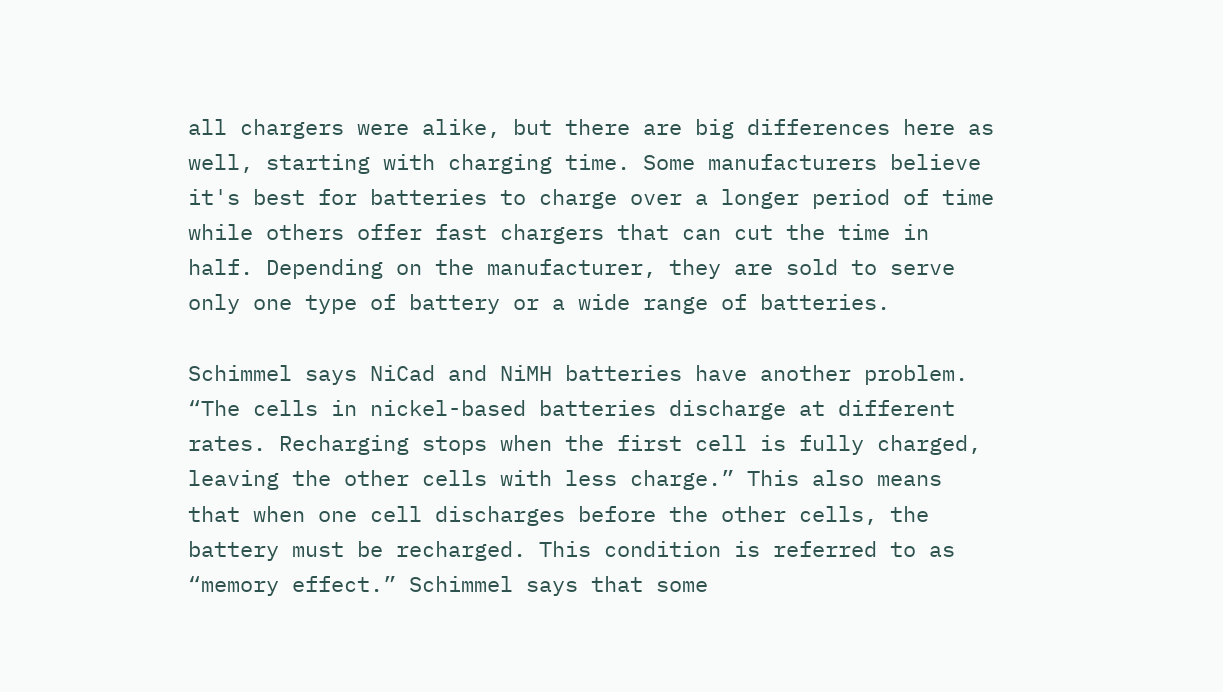all chargers were alike, but there are big differences here as well, starting with charging time. Some manufacturers believe it's best for batteries to charge over a longer period of time while others offer fast chargers that can cut the time in half. Depending on the manufacturer, they are sold to serve only one type of battery or a wide range of batteries.

Schimmel says NiCad and NiMH batteries have another problem. “The cells in nickel-based batteries discharge at different rates. Recharging stops when the first cell is fully charged, leaving the other cells with less charge.” This also means that when one cell discharges before the other cells, the battery must be recharged. This condition is referred to as “memory effect.” Schimmel says that some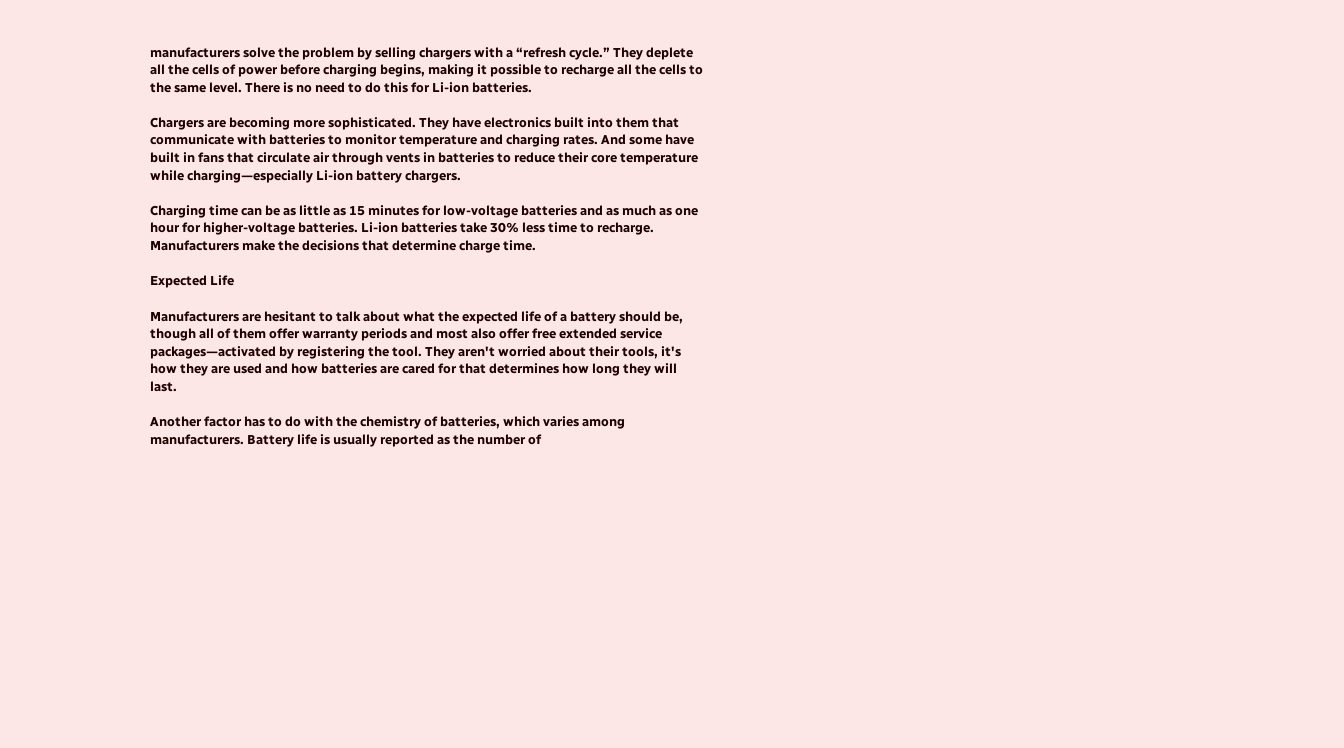manufacturers solve the problem by selling chargers with a “refresh cycle.” They deplete all the cells of power before charging begins, making it possible to recharge all the cells to the same level. There is no need to do this for Li-ion batteries.

Chargers are becoming more sophisticated. They have electronics built into them that communicate with batteries to monitor temperature and charging rates. And some have built in fans that circulate air through vents in batteries to reduce their core temperature while charging—especially Li-ion battery chargers.

Charging time can be as little as 15 minutes for low-voltage batteries and as much as one hour for higher-voltage batteries. Li-ion batteries take 30% less time to recharge. Manufacturers make the decisions that determine charge time.

Expected Life

Manufacturers are hesitant to talk about what the expected life of a battery should be, though all of them offer warranty periods and most also offer free extended service packages—activated by registering the tool. They aren't worried about their tools, it's how they are used and how batteries are cared for that determines how long they will last.

Another factor has to do with the chemistry of batteries, which varies among manufacturers. Battery life is usually reported as the number of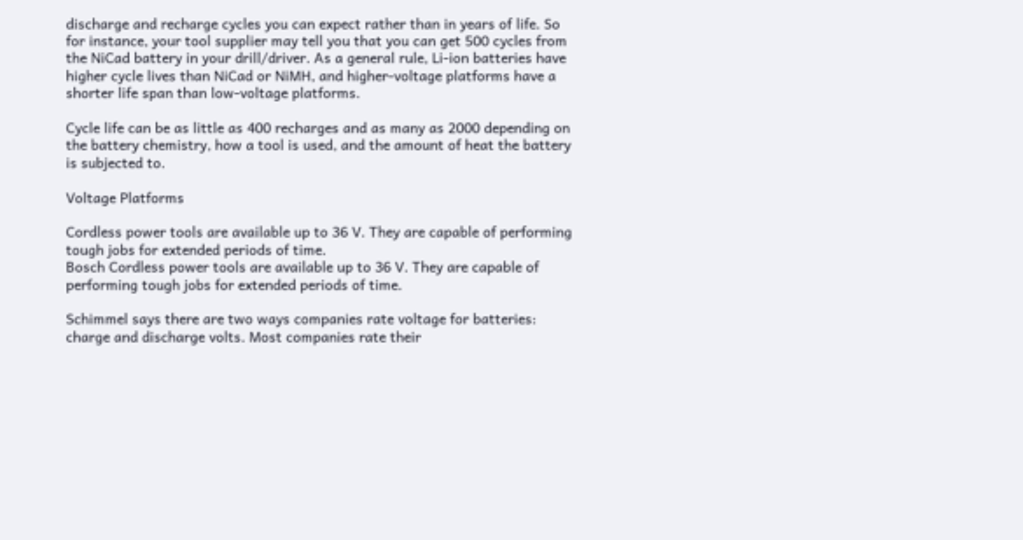discharge and recharge cycles you can expect rather than in years of life. So for instance, your tool supplier may tell you that you can get 500 cycles from the NiCad battery in your drill/driver. As a general rule, Li-ion batteries have higher cycle lives than NiCad or NiMH, and higher-voltage platforms have a shorter life span than low-voltage platforms.

Cycle life can be as little as 400 recharges and as many as 2000 depending on the battery chemistry, how a tool is used, and the amount of heat the battery is subjected to.

Voltage Platforms

Cordless power tools are available up to 36 V. They are capable of performing tough jobs for extended periods of time.
Bosch Cordless power tools are available up to 36 V. They are capable of performing tough jobs for extended periods of time.

Schimmel says there are two ways companies rate voltage for batteries: charge and discharge volts. Most companies rate their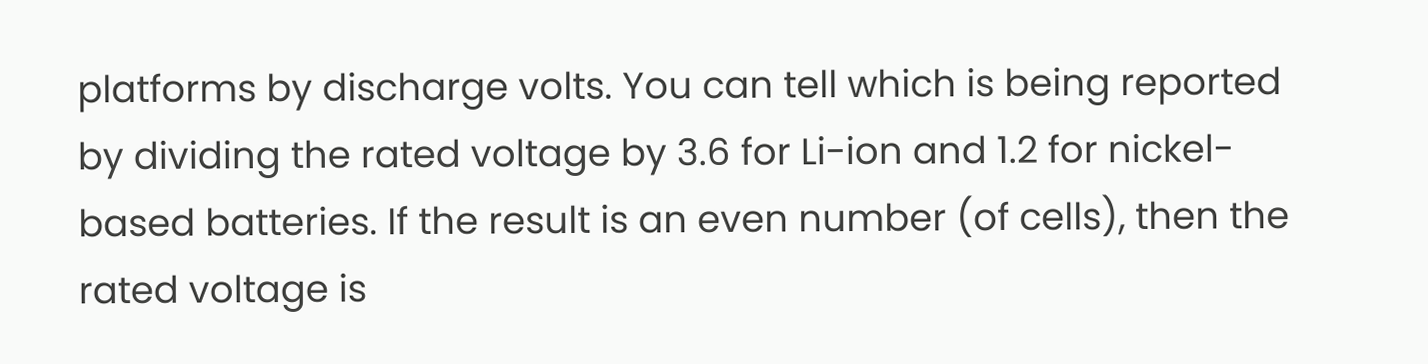platforms by discharge volts. You can tell which is being reported by dividing the rated voltage by 3.6 for Li-ion and 1.2 for nickel-based batteries. If the result is an even number (of cells), then the rated voltage is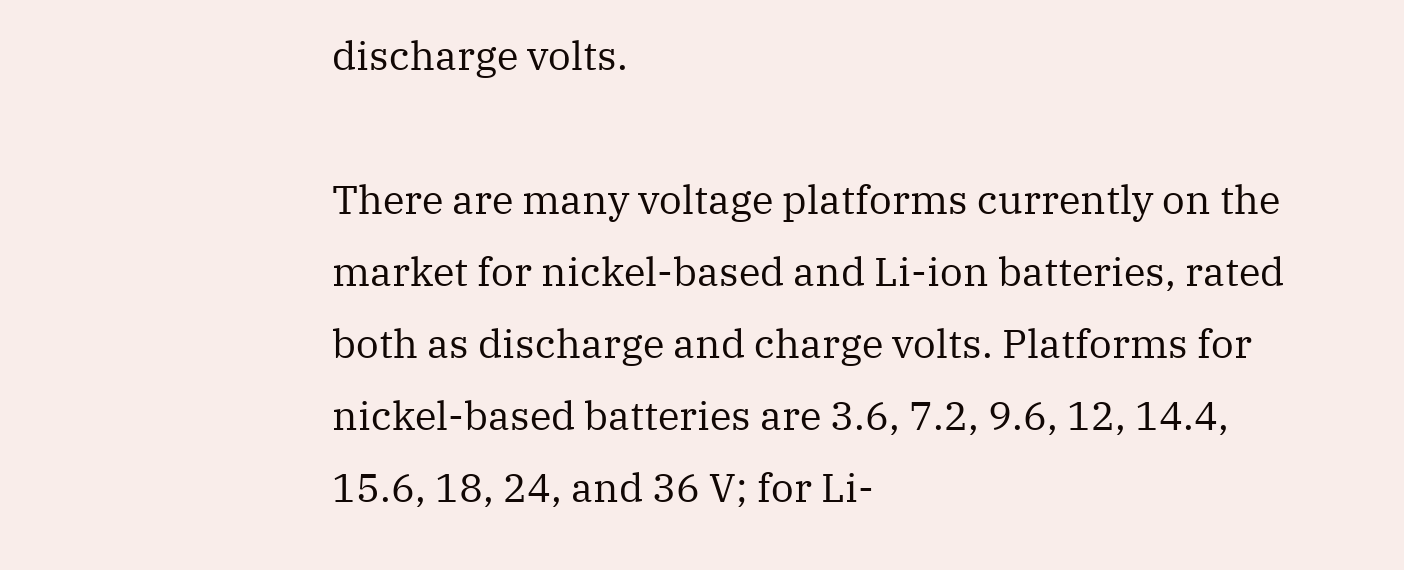discharge volts.

There are many voltage platforms currently on the market for nickel-based and Li-ion batteries, rated both as discharge and charge volts. Platforms for nickel-based batteries are 3.6, 7.2, 9.6, 12, 14.4, 15.6, 18, 24, and 36 V; for Li-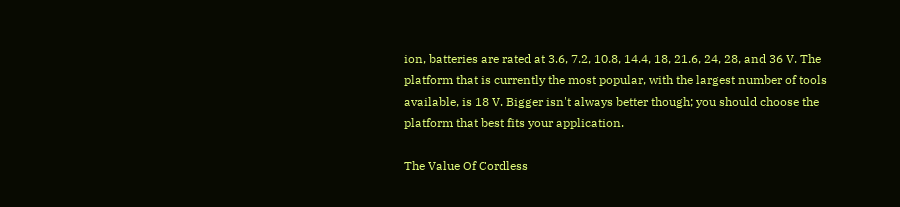ion, batteries are rated at 3.6, 7.2, 10.8, 14.4, 18, 21.6, 24, 28, and 36 V. The platform that is currently the most popular, with the largest number of tools available, is 18 V. Bigger isn't always better though; you should choose the platform that best fits your application.

The Value Of Cordless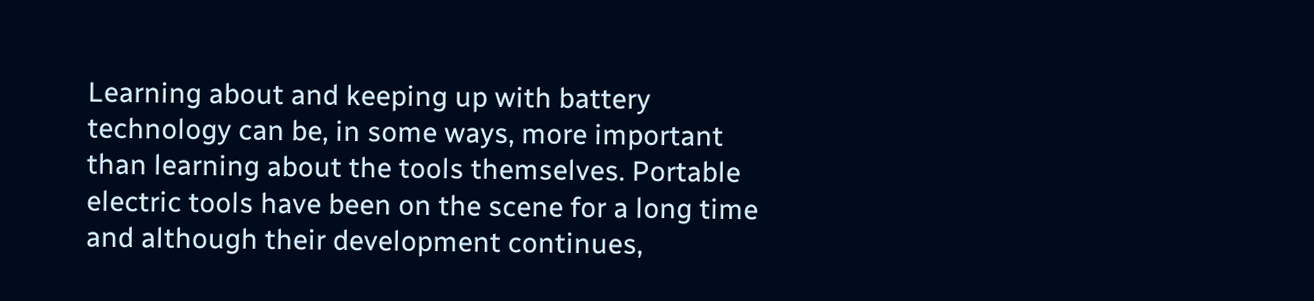Learning about and keeping up with battery technology can be, in some ways, more important than learning about the tools themselves. Portable electric tools have been on the scene for a long time and although their development continues,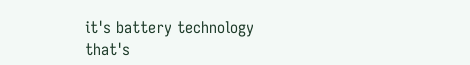it's battery technology that's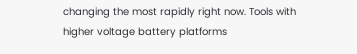changing the most rapidly right now. Tools with higher voltage battery platforms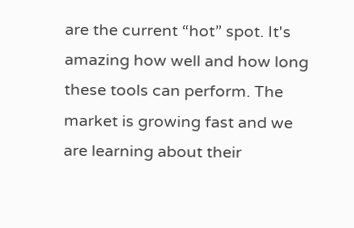are the current “hot” spot. It's amazing how well and how long these tools can perform. The market is growing fast and we are learning about their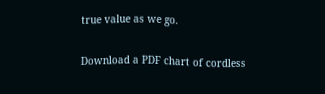true value as we go.

Download a PDF chart of cordless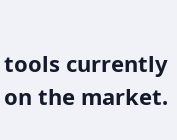tools currently on the market.